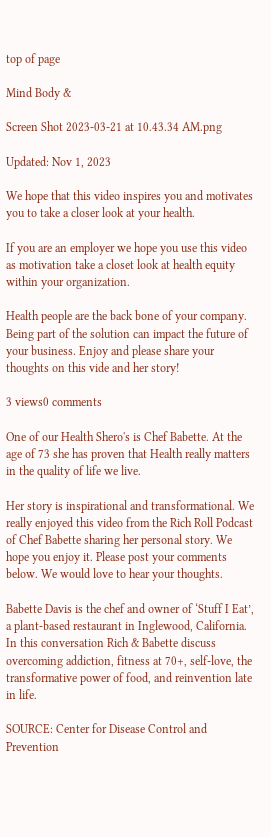top of page

Mind Body &

Screen Shot 2023-03-21 at 10.43.34 AM.png

Updated: Nov 1, 2023

We hope that this video inspires you and motivates you to take a closer look at your health.

If you are an employer we hope you use this video as motivation take a closet look at health equity within your organization.

Health people are the back bone of your company. Being part of the solution can impact the future of your business. Enjoy and please share your thoughts on this vide and her story!

3 views0 comments

One of our Health Shero's is Chef Babette. At the age of 73 she has proven that Health really matters in the quality of life we live.

Her story is inspirational and transformational. We really enjoyed this video from the Rich Roll Podcast of Chef Babette sharing her personal story. We hope you enjoy it. Please post your comments below. We would love to hear your thoughts.

Babette Davis is the chef and owner of ‘Stuff I Eat’, a plant-based restaurant in Inglewood, California. In this conversation Rich & Babette discuss overcoming addiction, fitness at 70+, self-love, the transformative power of food, and reinvention late in life.

SOURCE: Center for Disease Control and Prevention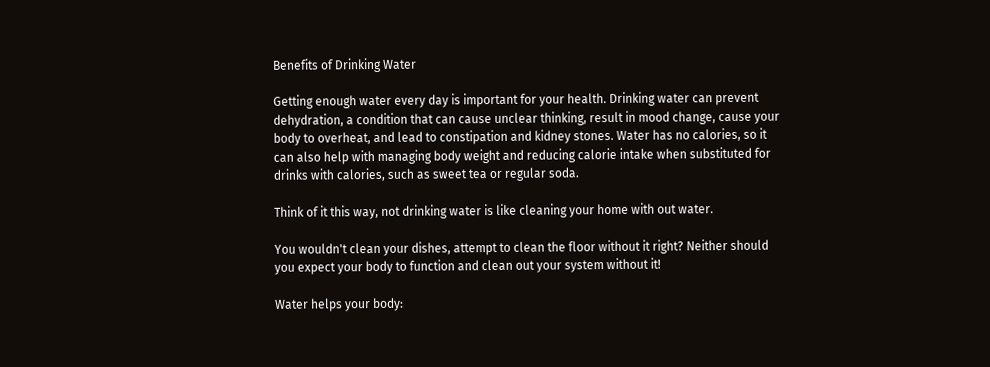Benefits of Drinking Water

Getting enough water every day is important for your health. Drinking water can prevent dehydration, a condition that can cause unclear thinking, result in mood change, cause your body to overheat, and lead to constipation and kidney stones. Water has no calories, so it can also help with managing body weight and reducing calorie intake when substituted for drinks with calories, such as sweet tea or regular soda.

Think of it this way, not drinking water is like cleaning your home with out water.

You wouldn't clean your dishes, attempt to clean the floor without it right? Neither should you expect your body to function and clean out your system without it!

Water helps your body: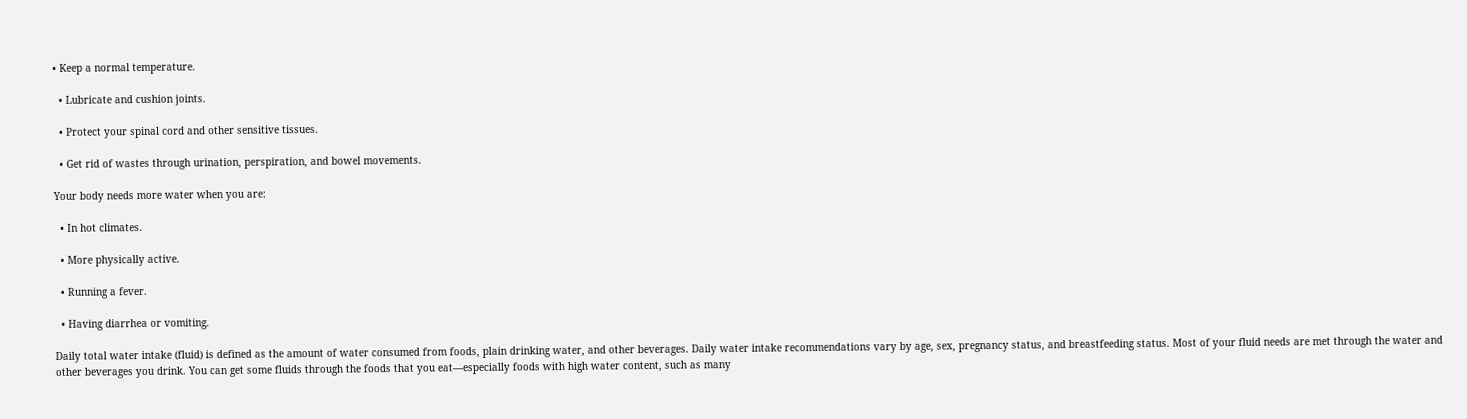• Keep a normal temperature.

  • Lubricate and cushion joints.

  • Protect your spinal cord and other sensitive tissues.

  • Get rid of wastes through urination, perspiration, and bowel movements.

Your body needs more water when you are:

  • In hot climates.

  • More physically active.

  • Running a fever.

  • Having diarrhea or vomiting.

Daily total water intake (fluid) is defined as the amount of water consumed from foods, plain drinking water, and other beverages. Daily water intake recommendations vary by age, sex, pregnancy status, and breastfeeding status. Most of your fluid needs are met through the water and other beverages you drink. You can get some fluids through the foods that you eat—especially foods with high water content, such as many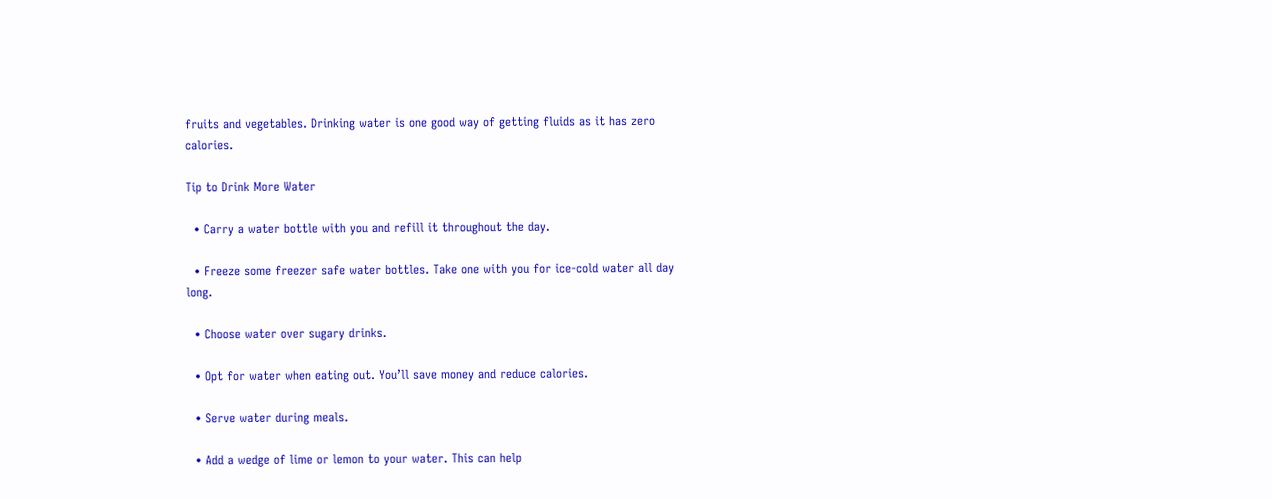fruits and vegetables. Drinking water is one good way of getting fluids as it has zero calories.

Tip to Drink More Water

  • Carry a water bottle with you and refill it throughout the day.

  • Freeze some freezer safe water bottles. Take one with you for ice-cold water all day long.

  • Choose water over sugary drinks.

  • Opt for water when eating out. You’ll save money and reduce calories.

  • Serve water during meals.

  • Add a wedge of lime or lemon to your water. This can help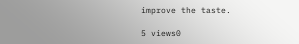improve the taste.

5 views0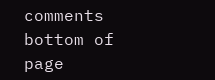comments
bottom of page